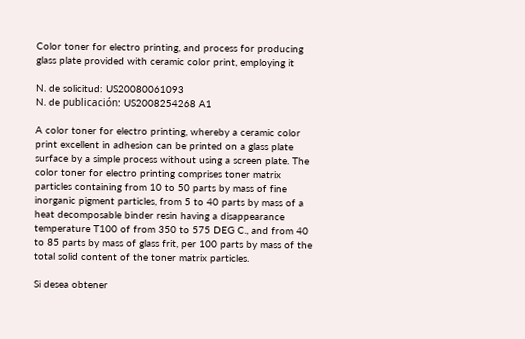Color toner for electro printing, and process for producing glass plate provided with ceramic color print, employing it

N. de solicitud: US20080061093
N. de publicación: US2008254268 A1

A color toner for electro printing, whereby a ceramic color print excellent in adhesion can be printed on a glass plate surface by a simple process without using a screen plate. The color toner for electro printing comprises toner matrix particles containing from 10 to 50 parts by mass of fine inorganic pigment particles, from 5 to 40 parts by mass of a heat decomposable binder resin having a disappearance temperature T100 of from 350 to 575 DEG C., and from 40 to 85 parts by mass of glass frit, per 100 parts by mass of the total solid content of the toner matrix particles.

Si desea obtener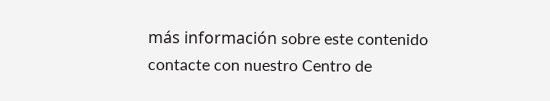más información sobre este contenido contacte con nuestro Centro de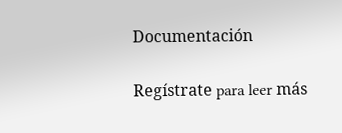Documentación

Regístrate para leer más